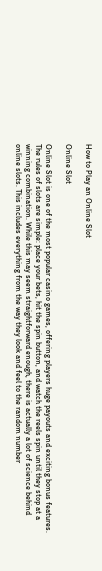How to Play an Online Slot

Online Slot

Online Slot is one of the most popular casino games, offering players huge payouts and exciting bonus features. The rules of slots are simple: place your bets, hit the spin button, and watch the reels spin until they stop at a winning combination. While this may seem straightforward enough, there is actually a lot of science behind online slots. This includes everything from the way they look and feel to the random number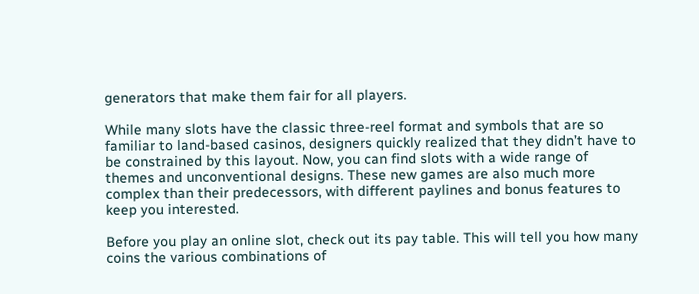generators that make them fair for all players.

While many slots have the classic three-reel format and symbols that are so familiar to land-based casinos, designers quickly realized that they didn’t have to be constrained by this layout. Now, you can find slots with a wide range of themes and unconventional designs. These new games are also much more complex than their predecessors, with different paylines and bonus features to keep you interested.

Before you play an online slot, check out its pay table. This will tell you how many coins the various combinations of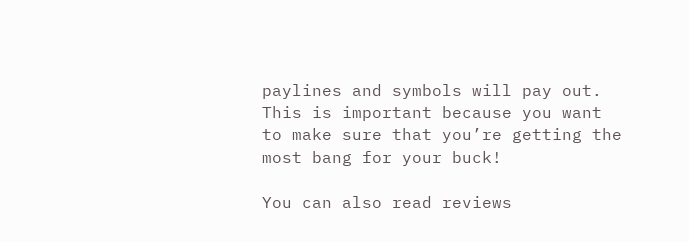paylines and symbols will pay out. This is important because you want to make sure that you’re getting the most bang for your buck!

You can also read reviews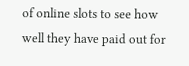of online slots to see how well they have paid out for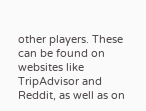other players. These can be found on websites like TripAdvisor and Reddit, as well as on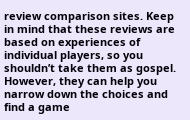review comparison sites. Keep in mind that these reviews are based on experiences of individual players, so you shouldn’t take them as gospel. However, they can help you narrow down the choices and find a game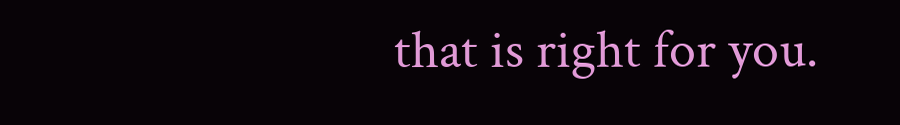that is right for you.